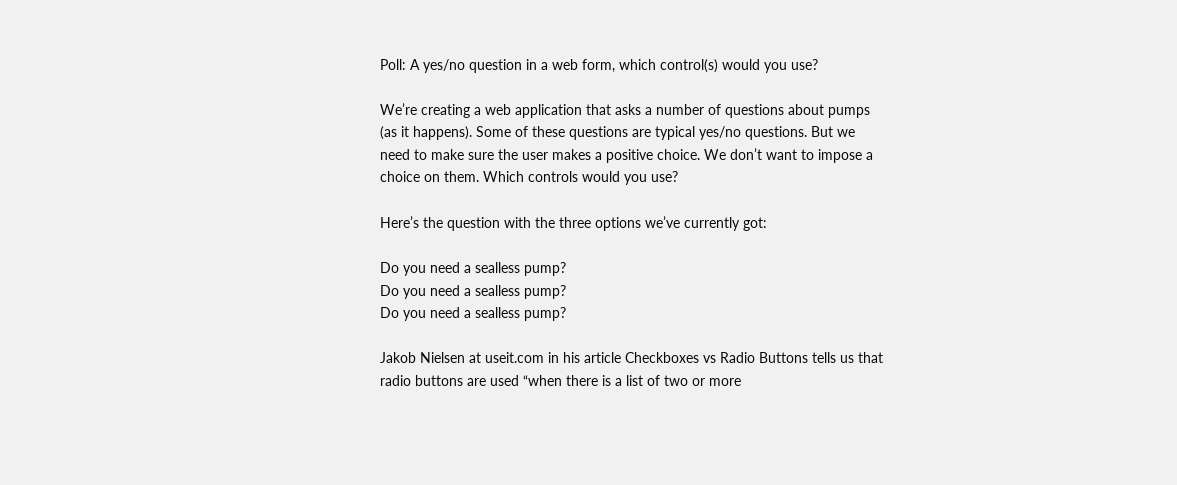Poll: A yes/no question in a web form, which control(s) would you use?

We’re creating a web application that asks a number of questions about pumps (as it happens). Some of these questions are typical yes/no questions. But we need to make sure the user makes a positive choice. We don’t want to impose a choice on them. Which controls would you use?

Here’s the question with the three options we’ve currently got:

Do you need a sealless pump?
Do you need a sealless pump?
Do you need a sealless pump?

Jakob Nielsen at useit.com in his article Checkboxes vs Radio Buttons tells us that radio buttons are used “when there is a list of two or more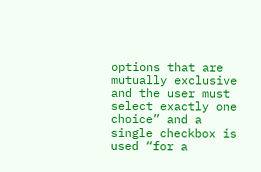options that are mutually exclusive and the user must select exactly one choice” and a single checkbox is used “for a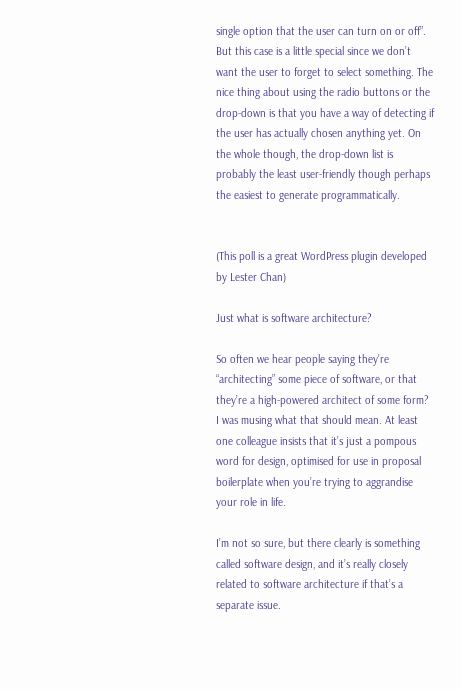single option that the user can turn on or off”. But this case is a little special since we don’t want the user to forget to select something. The nice thing about using the radio buttons or the drop-down is that you have a way of detecting if the user has actually chosen anything yet. On the whole though, the drop-down list is probably the least user-friendly though perhaps the easiest to generate programmatically.


(This poll is a great WordPress plugin developed by Lester Chan)

Just what is software architecture?

So often we hear people saying they’re “architecting” some piece of software, or that they’re a high-powered architect of some form? I was musing what that should mean. At least one colleague insists that it’s just a pompous word for design, optimised for use in proposal boilerplate when you’re trying to aggrandise your role in life.

I’m not so sure, but there clearly is something called software design, and it’s really closely related to software architecture if that’s a separate issue.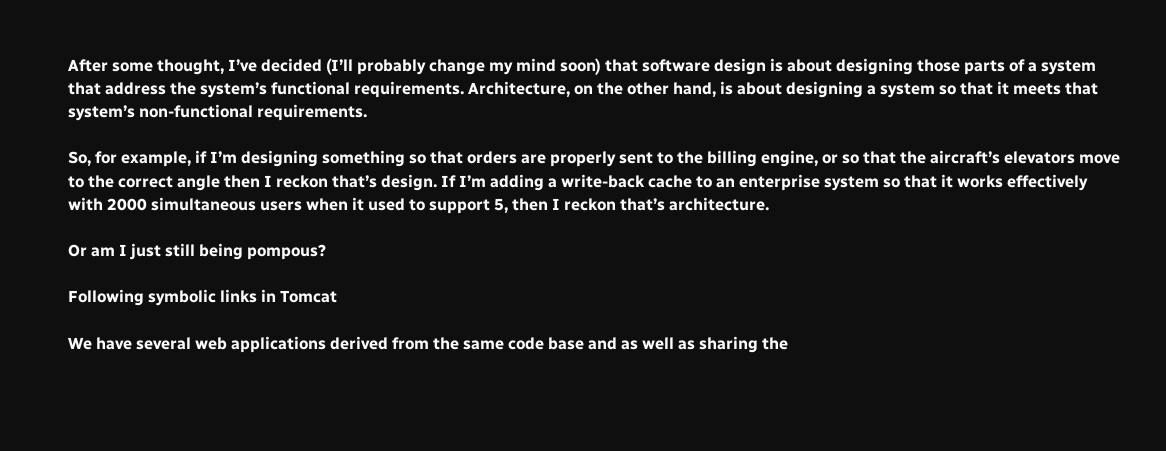After some thought, I’ve decided (I’ll probably change my mind soon) that software design is about designing those parts of a system that address the system’s functional requirements. Architecture, on the other hand, is about designing a system so that it meets that system’s non-functional requirements.

So, for example, if I’m designing something so that orders are properly sent to the billing engine, or so that the aircraft’s elevators move to the correct angle then I reckon that’s design. If I’m adding a write-back cache to an enterprise system so that it works effectively with 2000 simultaneous users when it used to support 5, then I reckon that’s architecture.

Or am I just still being pompous?

Following symbolic links in Tomcat

We have several web applications derived from the same code base and as well as sharing the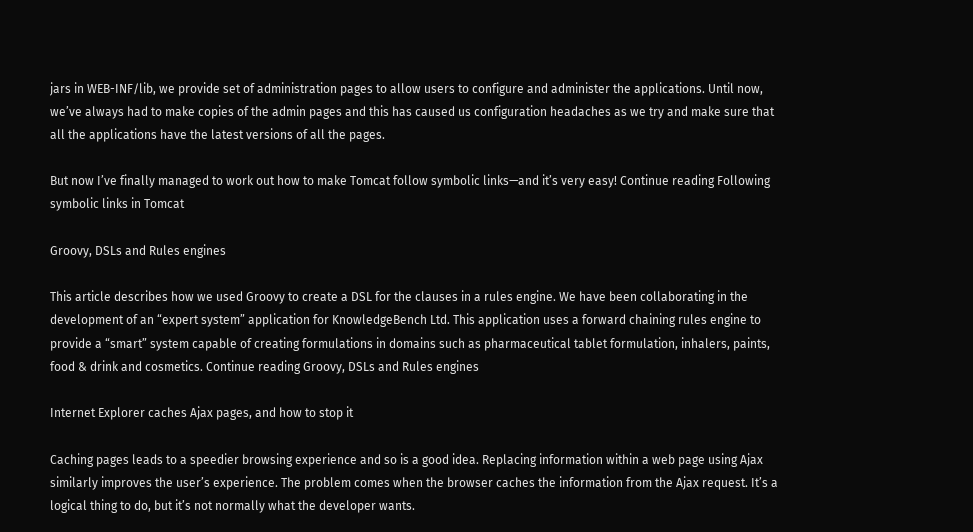jars in WEB-INF/lib, we provide set of administration pages to allow users to configure and administer the applications. Until now, we’ve always had to make copies of the admin pages and this has caused us configuration headaches as we try and make sure that all the applications have the latest versions of all the pages.

But now I’ve finally managed to work out how to make Tomcat follow symbolic links—and it’s very easy! Continue reading Following symbolic links in Tomcat

Groovy, DSLs and Rules engines

This article describes how we used Groovy to create a DSL for the clauses in a rules engine. We have been collaborating in the development of an “expert system” application for KnowledgeBench Ltd. This application uses a forward chaining rules engine to provide a “smart” system capable of creating formulations in domains such as pharmaceutical tablet formulation, inhalers, paints, food & drink and cosmetics. Continue reading Groovy, DSLs and Rules engines

Internet Explorer caches Ajax pages, and how to stop it

Caching pages leads to a speedier browsing experience and so is a good idea. Replacing information within a web page using Ajax similarly improves the user’s experience. The problem comes when the browser caches the information from the Ajax request. It’s a logical thing to do, but it’s not normally what the developer wants.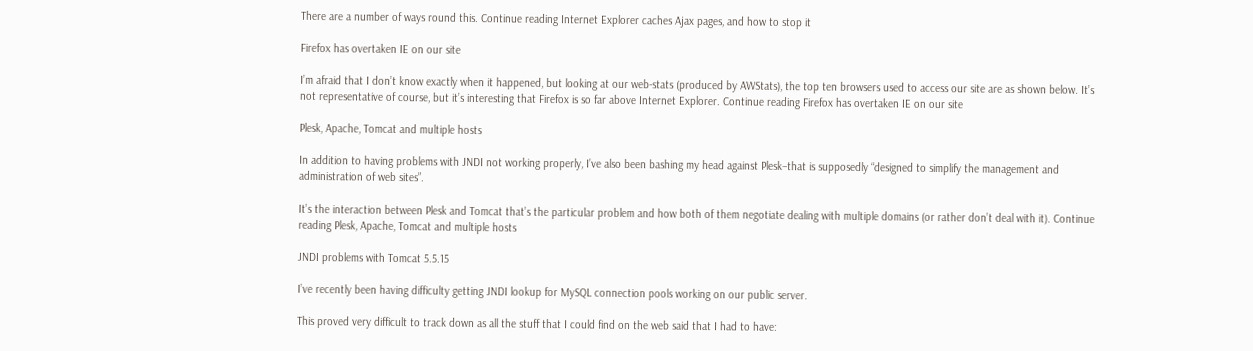There are a number of ways round this. Continue reading Internet Explorer caches Ajax pages, and how to stop it

Firefox has overtaken IE on our site

I’m afraid that I don’t know exactly when it happened, but looking at our web-stats (produced by AWStats), the top ten browsers used to access our site are as shown below. It’s not representative of course, but it’s interesting that Firefox is so far above Internet Explorer. Continue reading Firefox has overtaken IE on our site

Plesk, Apache, Tomcat and multiple hosts

In addition to having problems with JNDI not working properly, I’ve also been bashing my head against Plesk–that is supposedly “designed to simplify the management and administration of web sites”.

It’s the interaction between Plesk and Tomcat that’s the particular problem and how both of them negotiate dealing with multiple domains (or rather don’t deal with it). Continue reading Plesk, Apache, Tomcat and multiple hosts

JNDI problems with Tomcat 5.5.15

I’ve recently been having difficulty getting JNDI lookup for MySQL connection pools working on our public server.

This proved very difficult to track down as all the stuff that I could find on the web said that I had to have: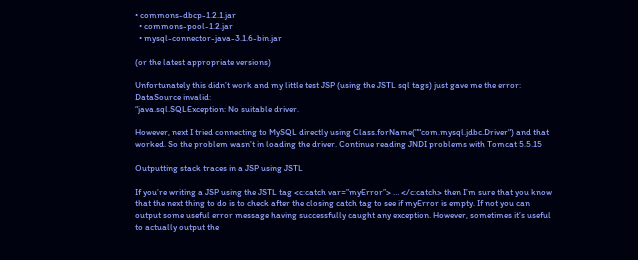• commons-dbcp-1.2.1.jar
  • commons-pool-1.2.jar
  • mysql-connector-java-3.1.6-bin.jar

(or the latest appropriate versions)

Unfortunately this didn’t work and my little test JSP (using the JSTL sql tags) just gave me the error: DataSource invalid:
“java.sql.SQLException: No suitable driver.

However, next I tried connecting to MySQL directly using Class.forName(""com.mysql.jdbc.Driver") and that worked. So the problem wasn’t in loading the driver. Continue reading JNDI problems with Tomcat 5.5.15

Outputting stack traces in a JSP using JSTL

If you’re writing a JSP using the JSTL tag <c:catch var=”myError”> … </c:catch> then I’m sure that you know that the next thing to do is to check after the closing catch tag to see if myError is empty. If not you can output some useful error message having successfully caught any exception. However, sometimes it’s useful to actually output the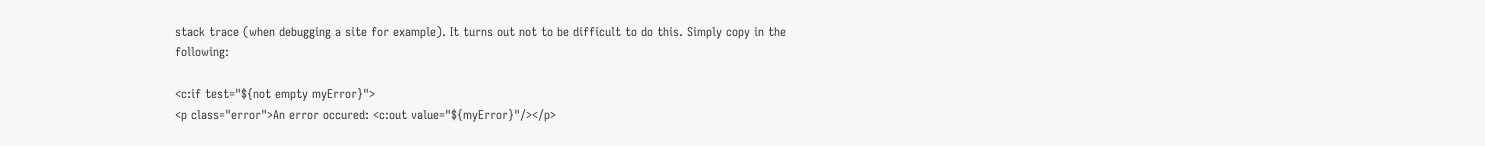stack trace (when debugging a site for example). It turns out not to be difficult to do this. Simply copy in the following:

<c:if test="${not empty myError}">
<p class="error">An error occured: <c:out value="${myError}"/></p>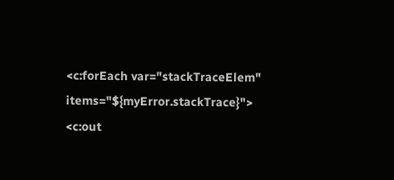<c:forEach var="stackTraceElem" items="${myError.stackTrace}">
<c:out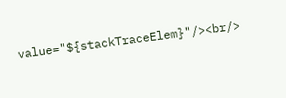value="${stackTraceElem}"/><br/>